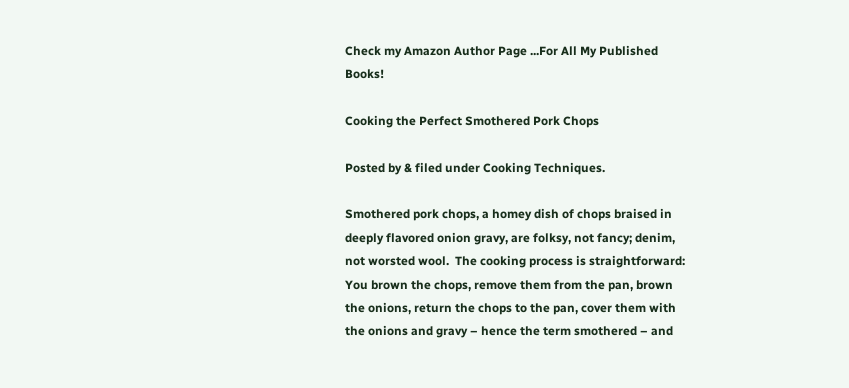Check my Amazon Author Page ...For All My Published Books!

Cooking the Perfect Smothered Pork Chops

Posted by & filed under Cooking Techniques.

Smothered pork chops, a homey dish of chops braised in deeply flavored onion gravy, are folksy, not fancy; denim, not worsted wool.  The cooking process is straightforward:  You brown the chops, remove them from the pan, brown the onions, return the chops to the pan, cover them with the onions and gravy – hence the term smothered – and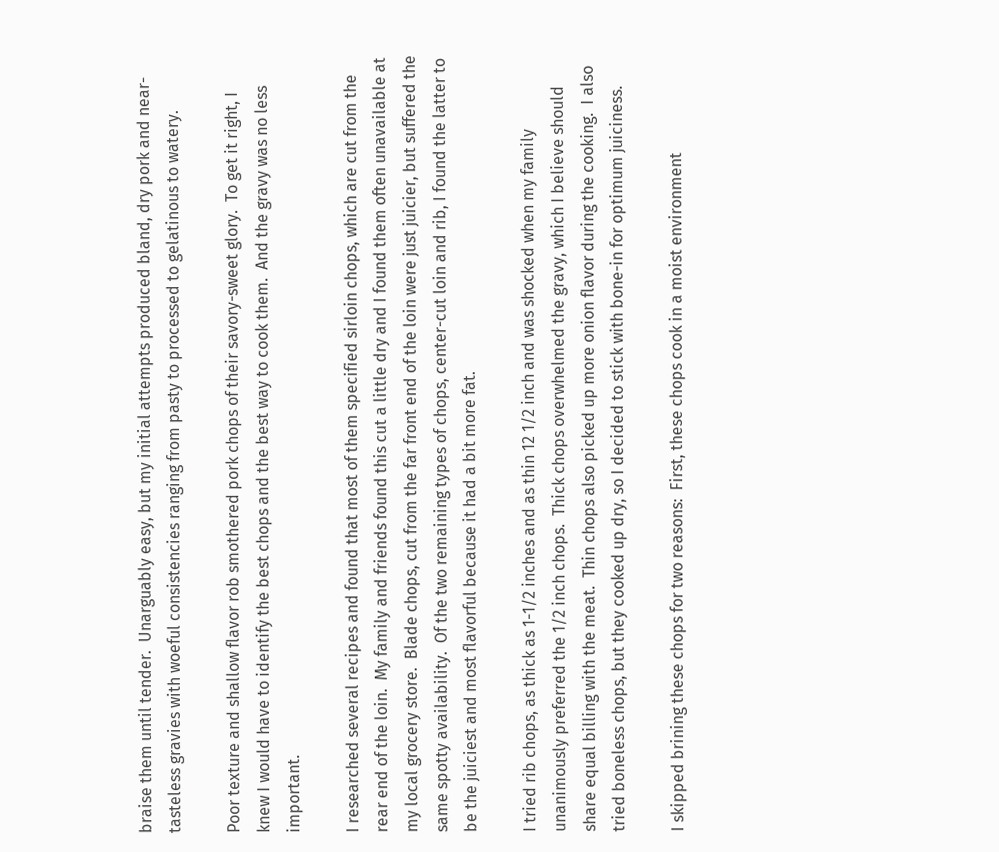braise them until tender.  Unarguably easy, but my initial attempts produced bland, dry pork and near-tasteless gravies with woeful consistencies ranging from pasty to processed to gelatinous to watery.

Poor texture and shallow flavor rob smothered pork chops of their savory-sweet glory.  To get it right, I knew I would have to identify the best chops and the best way to cook them.  And the gravy was no less important.

I researched several recipes and found that most of them specified sirloin chops, which are cut from the rear end of the loin.  My family and friends found this cut a little dry and I found them often unavailable at my local grocery store.  Blade chops, cut from the far front end of the loin were just juicier, but suffered the same spotty availability.  Of the two remaining types of chops, center-cut loin and rib, I found the latter to be the juiciest and most flavorful because it had a bit more fat.

I tried rib chops, as thick as 1-1/2 inches and as thin 12 1/2 inch and was shocked when my family unanimously preferred the 1/2 inch chops.  Thick chops overwhelmed the gravy, which I believe should share equal billing with the meat.  Thin chops also picked up more onion flavor during the cooking.  I also tried boneless chops, but they cooked up dry, so I decided to stick with bone-in for optimum juiciness.

I skipped brining these chops for two reasons:  First, these chops cook in a moist environment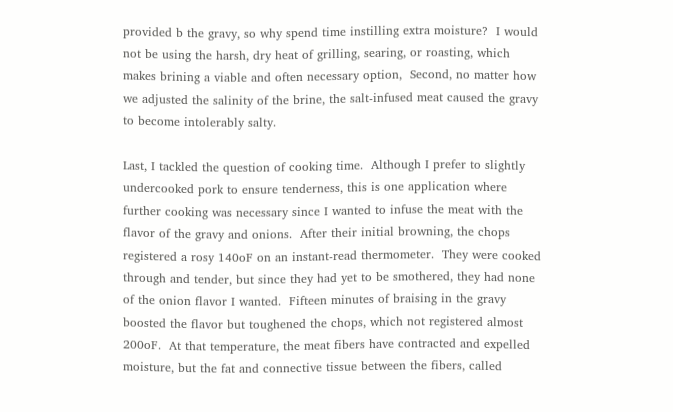provided b the gravy, so why spend time instilling extra moisture?  I would not be using the harsh, dry heat of grilling, searing, or roasting, which makes brining a viable and often necessary option,  Second, no matter how we adjusted the salinity of the brine, the salt-infused meat caused the gravy to become intolerably salty.

Last, I tackled the question of cooking time.  Although I prefer to slightly undercooked pork to ensure tenderness, this is one application where further cooking was necessary since I wanted to infuse the meat with the flavor of the gravy and onions.  After their initial browning, the chops registered a rosy 140oF on an instant-read thermometer.  They were cooked through and tender, but since they had yet to be smothered, they had none of the onion flavor I wanted.  Fifteen minutes of braising in the gravy boosted the flavor but toughened the chops, which not registered almost 200oF.  At that temperature, the meat fibers have contracted and expelled moisture, but the fat and connective tissue between the fibers, called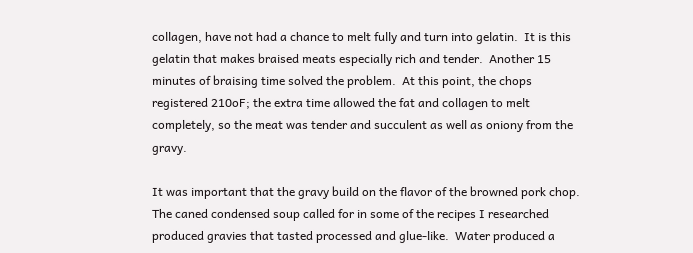collagen, have not had a chance to melt fully and turn into gelatin.  It is this gelatin that makes braised meats especially rich and tender.  Another 15 minutes of braising time solved the problem.  At this point, the chops registered 210oF; the extra time allowed the fat and collagen to melt completely, so the meat was tender and succulent as well as oniony from the gravy.

It was important that the gravy build on the flavor of the browned pork chop.  The caned condensed soup called for in some of the recipes I researched produced gravies that tasted processed and glue-like.  Water produced a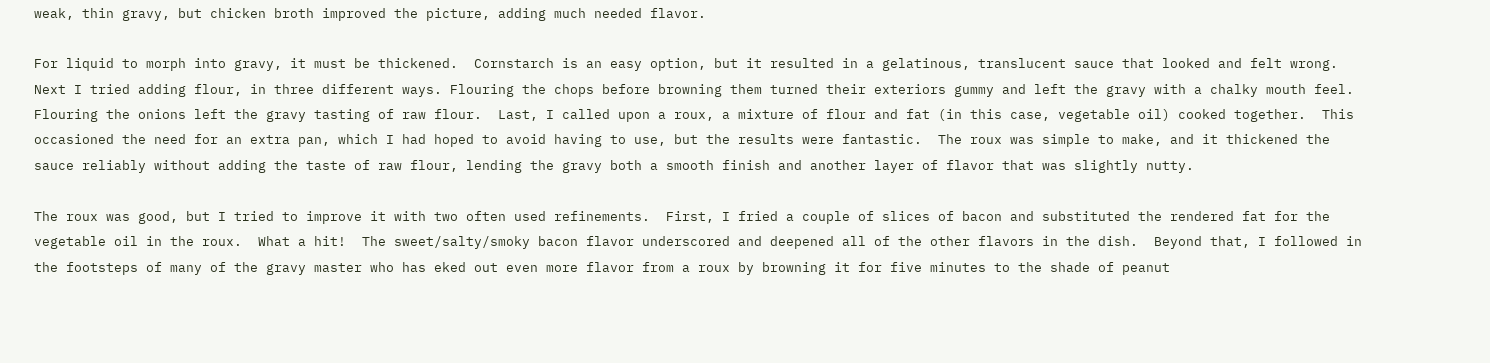weak, thin gravy, but chicken broth improved the picture, adding much needed flavor.

For liquid to morph into gravy, it must be thickened.  Cornstarch is an easy option, but it resulted in a gelatinous, translucent sauce that looked and felt wrong.  Next I tried adding flour, in three different ways. Flouring the chops before browning them turned their exteriors gummy and left the gravy with a chalky mouth feel.  Flouring the onions left the gravy tasting of raw flour.  Last, I called upon a roux, a mixture of flour and fat (in this case, vegetable oil) cooked together.  This occasioned the need for an extra pan, which I had hoped to avoid having to use, but the results were fantastic.  The roux was simple to make, and it thickened the sauce reliably without adding the taste of raw flour, lending the gravy both a smooth finish and another layer of flavor that was slightly nutty.

The roux was good, but I tried to improve it with two often used refinements.  First, I fried a couple of slices of bacon and substituted the rendered fat for the vegetable oil in the roux.  What a hit!  The sweet/salty/smoky bacon flavor underscored and deepened all of the other flavors in the dish.  Beyond that, I followed in the footsteps of many of the gravy master who has eked out even more flavor from a roux by browning it for five minutes to the shade of peanut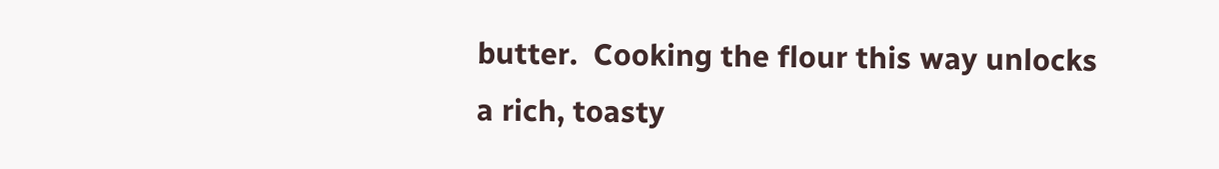butter.  Cooking the flour this way unlocks a rich, toasty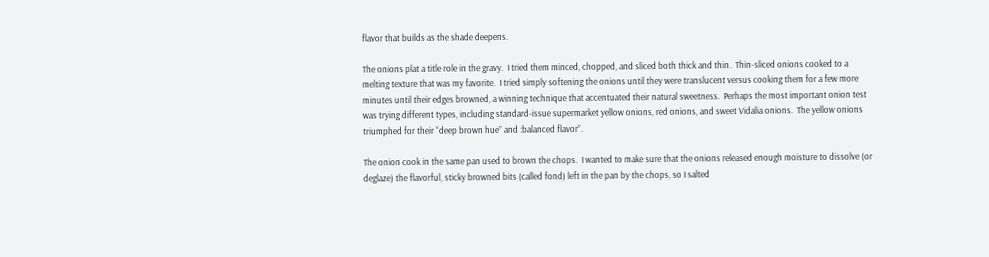flavor that builds as the shade deepens.

The onions plat a title role in the gravy.  I tried them minced, chopped, and sliced both thick and thin.  Thin-sliced onions cooked to a melting texture that was my favorite.  I tried simply softening the onions until they were translucent versus cooking them for a few more minutes until their edges browned, a winning technique that accentuated their natural sweetness.  Perhaps the most important onion test was trying different types, including standard-issue supermarket yellow onions, red onions, and sweet Vidalia onions.  The yellow onions triumphed for their “deep brown hue” and :balanced flavor”.

The onion cook in the same pan used to brown the chops.  I wanted to make sure that the onions released enough moisture to dissolve (or deglaze) the flavorful, sticky browned bits (called fond) left in the pan by the chops, so I salted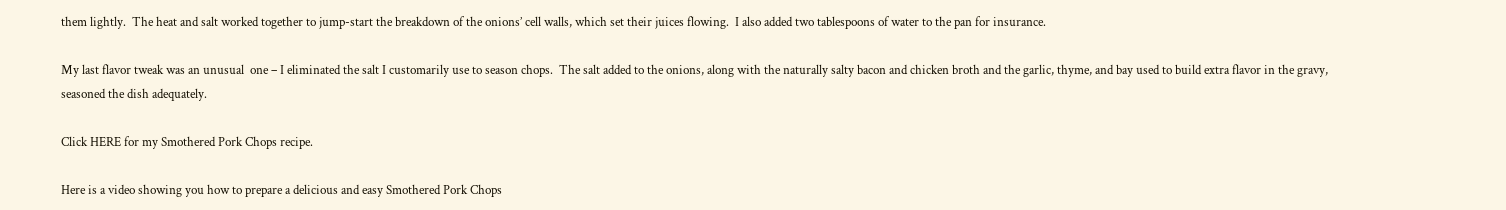them lightly.  The heat and salt worked together to jump-start the breakdown of the onions’ cell walls, which set their juices flowing.  I also added two tablespoons of water to the pan for insurance.

My last flavor tweak was an unusual  one – I eliminated the salt I customarily use to season chops.  The salt added to the onions, along with the naturally salty bacon and chicken broth and the garlic, thyme, and bay used to build extra flavor in the gravy, seasoned the dish adequately.

Click HERE for my Smothered Pork Chops recipe.

Here is a video showing you how to prepare a delicious and easy Smothered Pork Chops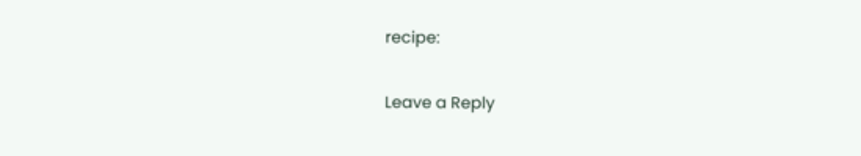recipe:

Leave a Reply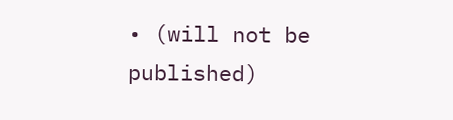• (will not be published)